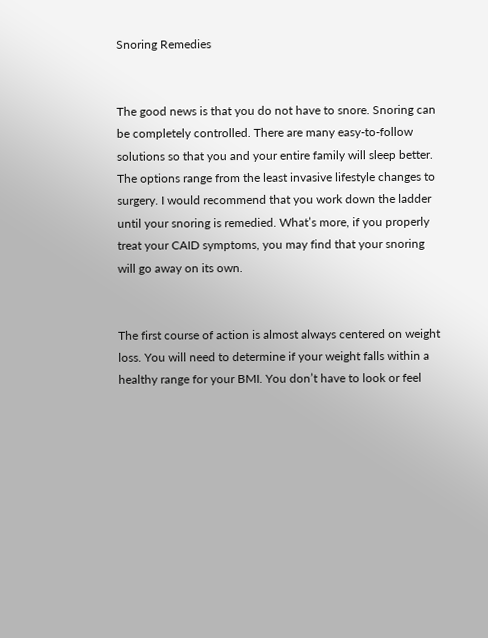Snoring Remedies


The good news is that you do not have to snore. Snoring can be completely controlled. There are many easy-to-follow solutions so that you and your entire family will sleep better. The options range from the least invasive lifestyle changes to surgery. I would recommend that you work down the ladder until your snoring is remedied. What’s more, if you properly treat your CAID symptoms, you may find that your snoring will go away on its own.


The first course of action is almost always centered on weight loss. You will need to determine if your weight falls within a healthy range for your BMI. You don’t have to look or feel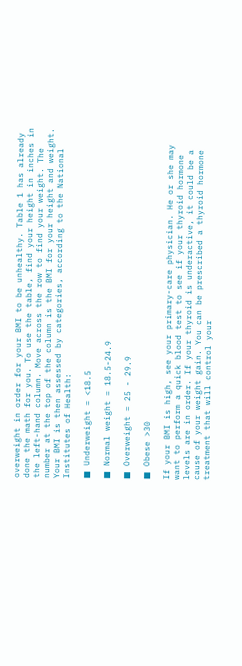overweight in order for your BMI to be unhealthy. Table 1 has already done the math for you. To use the table, find your height in inches in the left-hand column. Move across the row to find your weight. The number at the top of the column is the BMI for your height and weight. Your BMI is then assessed by categories, according to the National Institutes of Health:

■ Underweight = <18.5

■ Normal weight = 18.5-24.9

■ Overweight = 25 - 29.9

■ Obese >30

If your BMI is high, see your primary-care physician. He or she may want to perform a quick blood test to see if your thyroid hormone levels are in order. If your thyroid is underactive, it could be a cause of your weight gain. You can be prescribed a thyroid hormone treatment that will control your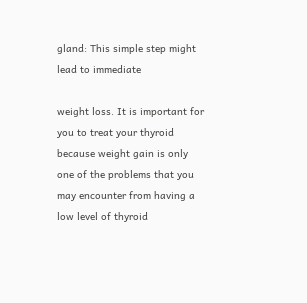gland: This simple step might lead to immediate

weight loss. It is important for you to treat your thyroid because weight gain is only one of the problems that you may encounter from having a low level of thyroid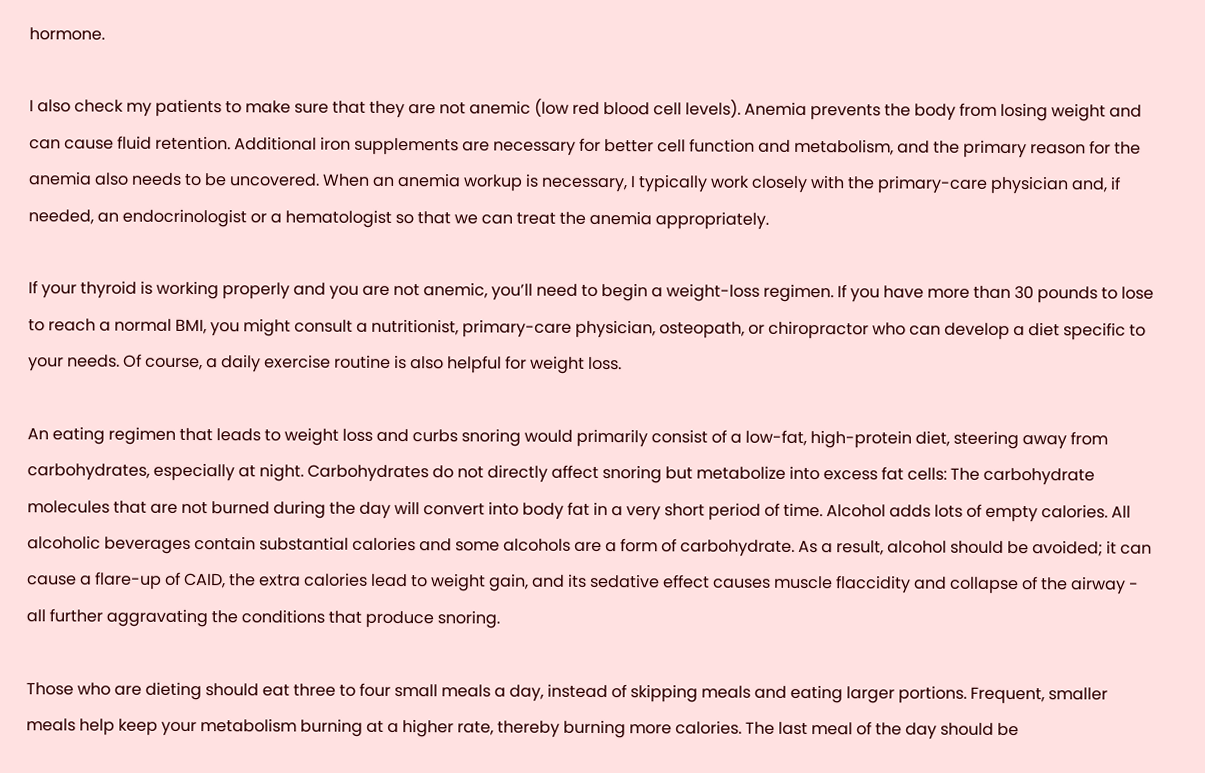hormone.

I also check my patients to make sure that they are not anemic (low red blood cell levels). Anemia prevents the body from losing weight and can cause fluid retention. Additional iron supplements are necessary for better cell function and metabolism, and the primary reason for the anemia also needs to be uncovered. When an anemia workup is necessary, I typically work closely with the primary-care physician and, if
needed, an endocrinologist or a hematologist so that we can treat the anemia appropriately.

If your thyroid is working properly and you are not anemic, you’ll need to begin a weight-loss regimen. If you have more than 30 pounds to lose to reach a normal BMI, you might consult a nutritionist, primary-care physician, osteopath, or chiropractor who can develop a diet specific to your needs. Of course, a daily exercise routine is also helpful for weight loss.

An eating regimen that leads to weight loss and curbs snoring would primarily consist of a low-fat, high-protein diet, steering away from carbohydrates, especially at night. Carbohydrates do not directly affect snoring but metabolize into excess fat cells: The carbohydrate molecules that are not burned during the day will convert into body fat in a very short period of time. Alcohol adds lots of empty calories. All alcoholic beverages contain substantial calories and some alcohols are a form of carbohydrate. As a result, alcohol should be avoided; it can cause a flare-up of CAID, the extra calories lead to weight gain, and its sedative effect causes muscle flaccidity and collapse of the airway - all further aggravating the conditions that produce snoring.

Those who are dieting should eat three to four small meals a day, instead of skipping meals and eating larger portions. Frequent, smaller meals help keep your metabolism burning at a higher rate, thereby burning more calories. The last meal of the day should be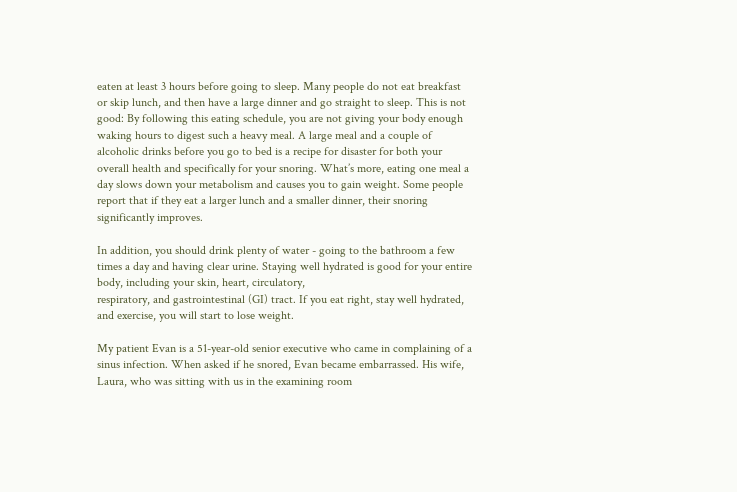eaten at least 3 hours before going to sleep. Many people do not eat breakfast or skip lunch, and then have a large dinner and go straight to sleep. This is not good: By following this eating schedule, you are not giving your body enough waking hours to digest such a heavy meal. A large meal and a couple of alcoholic drinks before you go to bed is a recipe for disaster for both your overall health and specifically for your snoring. What’s more, eating one meal a day slows down your metabolism and causes you to gain weight. Some people report that if they eat a larger lunch and a smaller dinner, their snoring significantly improves.

In addition, you should drink plenty of water - going to the bathroom a few times a day and having clear urine. Staying well hydrated is good for your entire body, including your skin, heart, circulatory,
respiratory, and gastrointestinal (GI) tract. If you eat right, stay well hydrated, and exercise, you will start to lose weight.

My patient Evan is a 51-year-old senior executive who came in complaining of a sinus infection. When asked if he snored, Evan became embarrassed. His wife, Laura, who was sitting with us in the examining room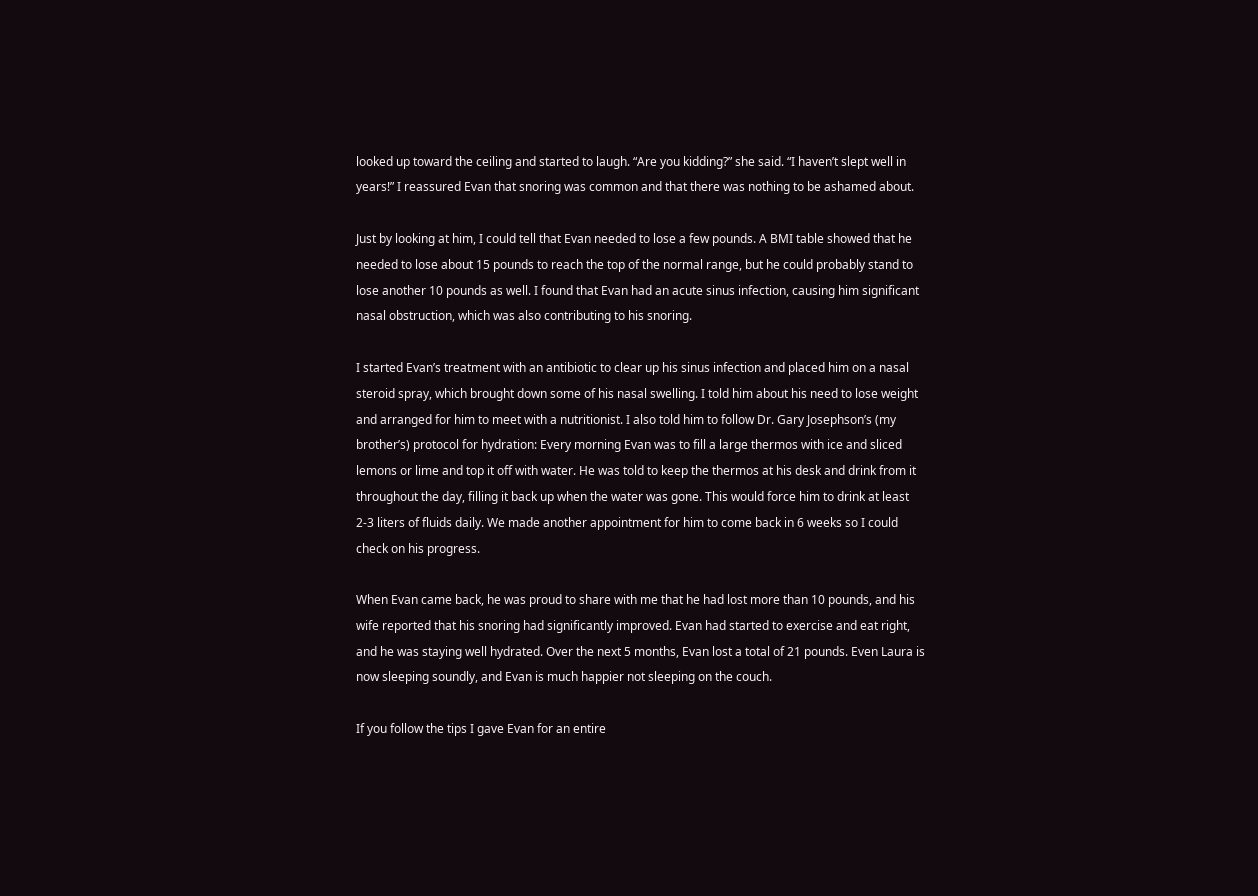looked up toward the ceiling and started to laugh. “Are you kidding?” she said. “I haven’t slept well in years!” I reassured Evan that snoring was common and that there was nothing to be ashamed about.

Just by looking at him, I could tell that Evan needed to lose a few pounds. A BMI table showed that he needed to lose about 15 pounds to reach the top of the normal range, but he could probably stand to lose another 10 pounds as well. I found that Evan had an acute sinus infection, causing him significant nasal obstruction, which was also contributing to his snoring.

I started Evan’s treatment with an antibiotic to clear up his sinus infection and placed him on a nasal steroid spray, which brought down some of his nasal swelling. I told him about his need to lose weight and arranged for him to meet with a nutritionist. I also told him to follow Dr. Gary Josephson’s (my brother’s) protocol for hydration: Every morning Evan was to fill a large thermos with ice and sliced lemons or lime and top it off with water. He was told to keep the thermos at his desk and drink from it throughout the day, filling it back up when the water was gone. This would force him to drink at least 2-3 liters of fluids daily. We made another appointment for him to come back in 6 weeks so I could check on his progress.

When Evan came back, he was proud to share with me that he had lost more than 10 pounds, and his wife reported that his snoring had significantly improved. Evan had started to exercise and eat right, and he was staying well hydrated. Over the next 5 months, Evan lost a total of 21 pounds. Even Laura is now sleeping soundly, and Evan is much happier not sleeping on the couch.

If you follow the tips I gave Evan for an entire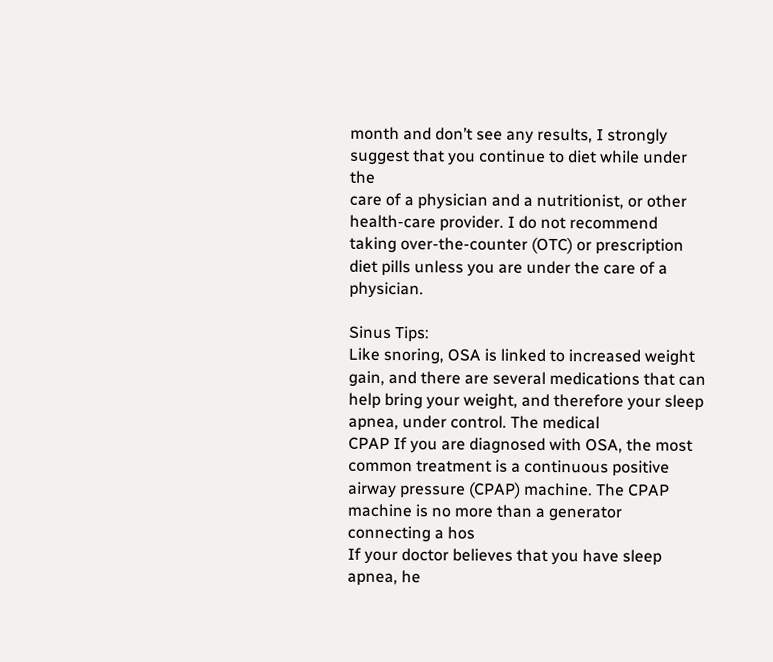month and don’t see any results, I strongly suggest that you continue to diet while under the
care of a physician and a nutritionist, or other health-care provider. I do not recommend taking over-the-counter (OTC) or prescription diet pills unless you are under the care of a physician.

Sinus Tips:
Like snoring, OSA is linked to increased weight gain, and there are several medications that can help bring your weight, and therefore your sleep apnea, under control. The medical
CPAP If you are diagnosed with OSA, the most common treatment is a continuous positive airway pressure (CPAP) machine. The CPAP machine is no more than a generator connecting a hos
If your doctor believes that you have sleep apnea, he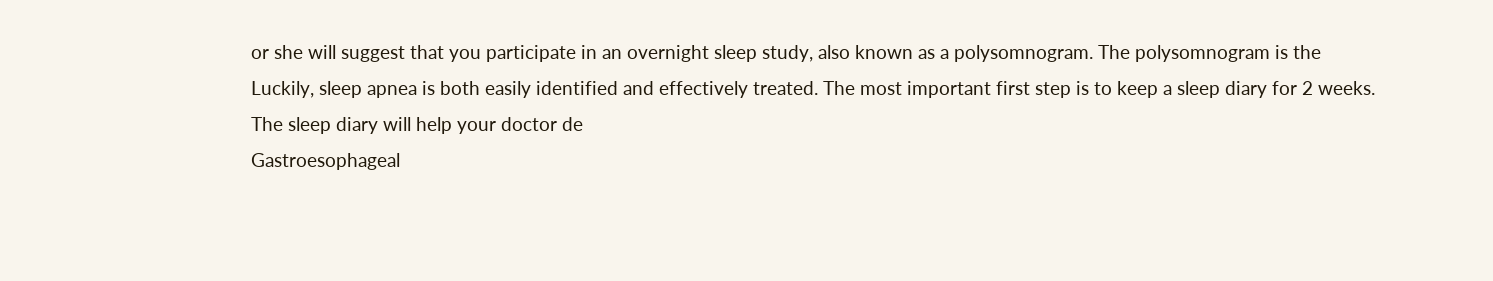or she will suggest that you participate in an overnight sleep study, also known as a polysomnogram. The polysomnogram is the
Luckily, sleep apnea is both easily identified and effectively treated. The most important first step is to keep a sleep diary for 2 weeks. The sleep diary will help your doctor de
Gastroesophageal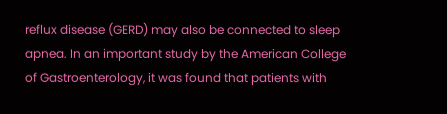reflux disease (GERD) may also be connected to sleep apnea. In an important study by the American College of Gastroenterology, it was found that patients with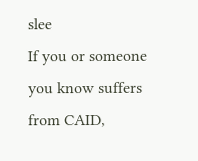slee
If you or someone you know suffers from CAID,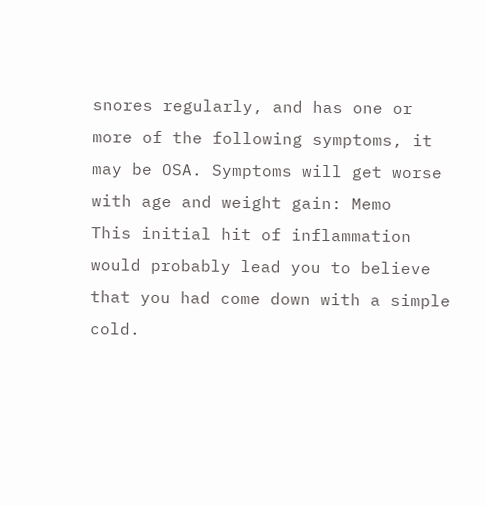snores regularly, and has one or more of the following symptoms, it may be OSA. Symptoms will get worse with age and weight gain: Memo
This initial hit of inflammation would probably lead you to believe that you had come down with a simple cold.